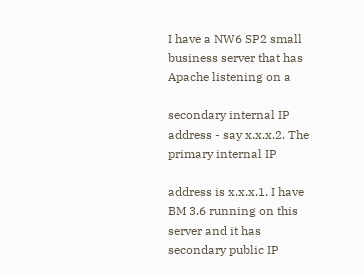I have a NW6 SP2 small business server that has Apache listening on a

secondary internal IP address - say x.x.x.2. The primary internal IP

address is x.x.x.1. I have BM 3.6 running on this server and it has secondary public IP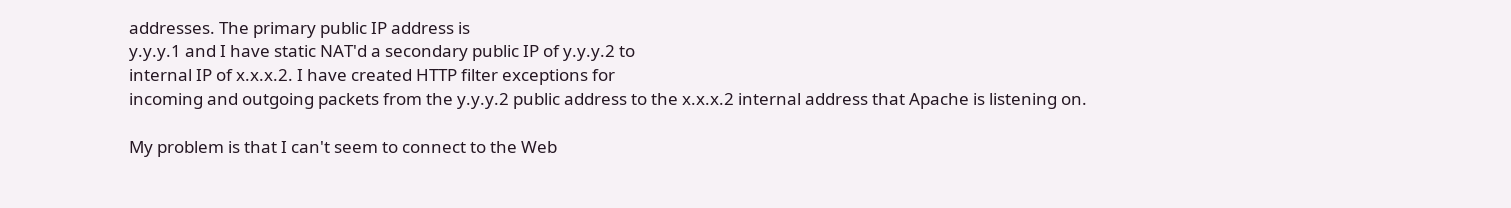addresses. The primary public IP address is
y.y.y.1 and I have static NAT'd a secondary public IP of y.y.y.2 to
internal IP of x.x.x.2. I have created HTTP filter exceptions for
incoming and outgoing packets from the y.y.y.2 public address to the x.x.x.2 internal address that Apache is listening on.

My problem is that I can't seem to connect to the Web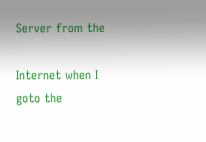Server from the

Internet when I goto the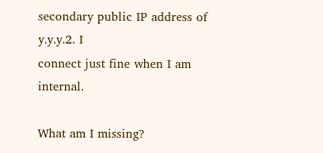secondary public IP address of y.y.y.2. I
connect just fine when I am internal.

What am I missing?